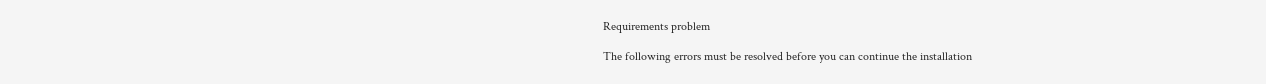Requirements problem

The following errors must be resolved before you can continue the installation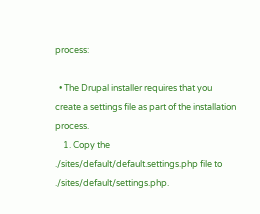process:

  • The Drupal installer requires that you create a settings file as part of the installation process.
    1. Copy the ./sites/default/default.settings.php file to ./sites/default/settings.php.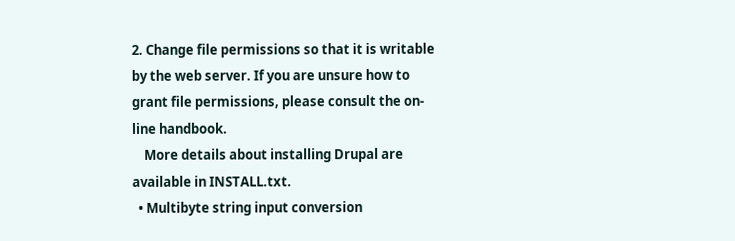2. Change file permissions so that it is writable by the web server. If you are unsure how to grant file permissions, please consult the on-line handbook.
    More details about installing Drupal are available in INSTALL.txt.
  • Multibyte string input conversion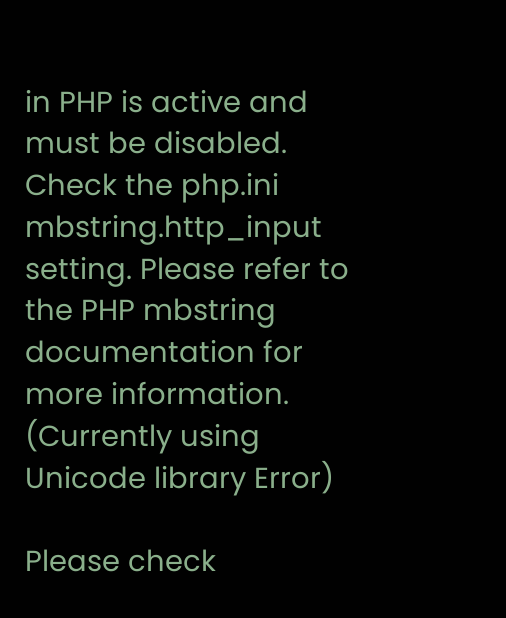in PHP is active and must be disabled. Check the php.ini mbstring.http_input setting. Please refer to the PHP mbstring documentation for more information. (Currently using Unicode library Error)

Please check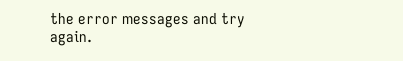the error messages and try again.